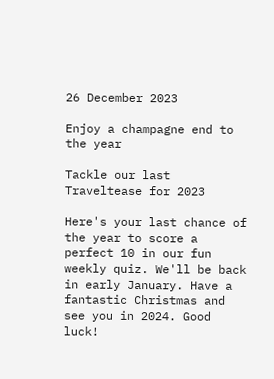26 December 2023

Enjoy a champagne end to the year

Tackle our last Traveltease for 2023

Here's your last chance of the year to score a perfect 10 in our fun weekly quiz. We'll be back in early January. Have a fantastic Christmas and see you in 2024. Good luck!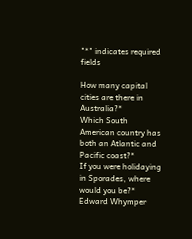"*" indicates required fields

How many capital cities are there in Australia?*
Which South American country has both an Atlantic and Pacific coast?*
If you were holidaying in Sporades, where would you be?*
Edward Whymper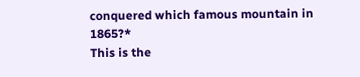conquered which famous mountain in 1865?*
This is the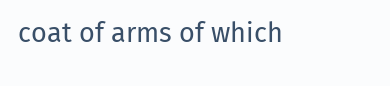coat of arms of which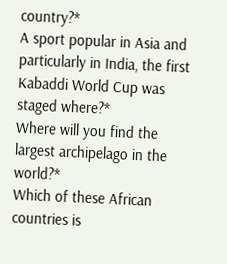country?*
A sport popular in Asia and particularly in India, the first Kabaddi World Cup was staged where?*
Where will you find the largest archipelago in the world?*
Which of these African countries is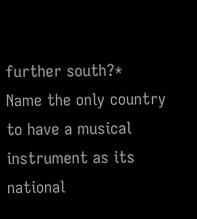further south?*
Name the only country to have a musical instrument as its national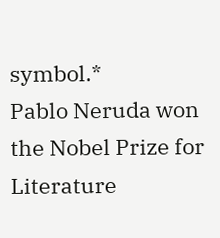symbol.*
Pablo Neruda won the Nobel Prize for Literature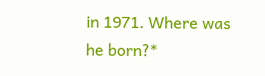in 1971. Where was he born?*